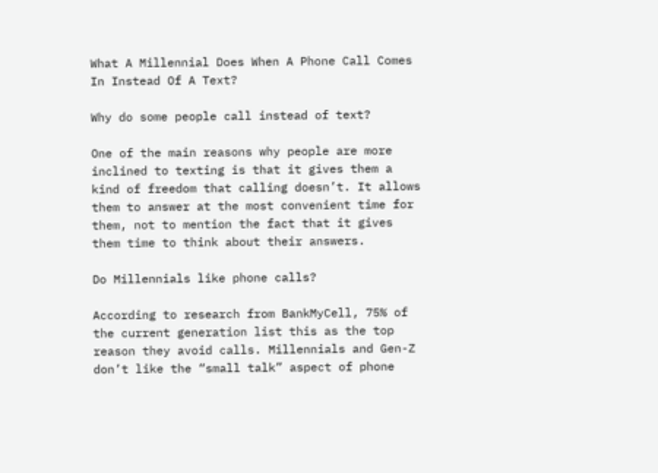What A Millennial Does When A Phone Call Comes In Instead Of A Text?

Why do some people call instead of text?

One of the main reasons why people are more inclined to texting is that it gives them a kind of freedom that calling doesn’t. It allows them to answer at the most convenient time for them, not to mention the fact that it gives them time to think about their answers.

Do Millennials like phone calls?

According to research from BankMyCell, 75% of the current generation list this as the top reason they avoid calls. Millennials and Gen-Z don’t like the “small talk” aspect of phone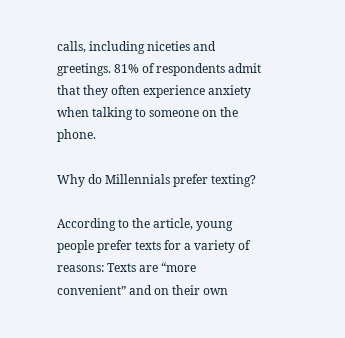calls, including niceties and greetings. 81% of respondents admit that they often experience anxiety when talking to someone on the phone.

Why do Millennials prefer texting?

According to the article, young people prefer texts for a variety of reasons: Texts are “more convenient” and on their own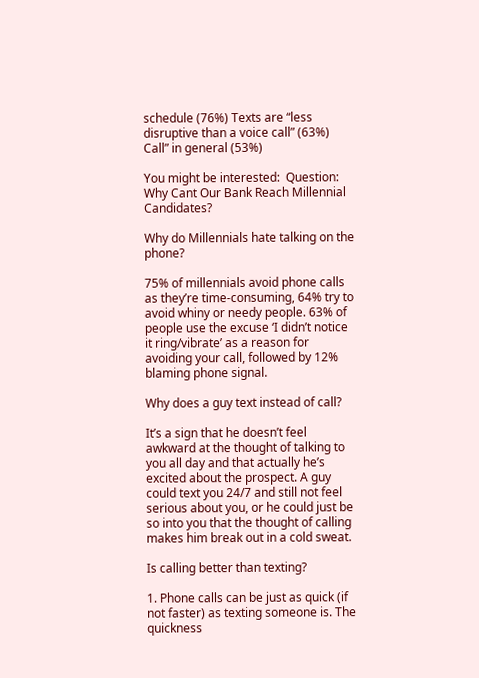schedule (76%) Texts are “less disruptive than a voice call” (63%) Call” in general (53%)

You might be interested:  Question: Why Cant Our Bank Reach Millennial Candidates?

Why do Millennials hate talking on the phone?

75% of millennials avoid phone calls as they’re time-consuming, 64% try to avoid whiny or needy people. 63% of people use the excuse ‘I didn’t notice it ring/vibrate’ as a reason for avoiding your call, followed by 12% blaming phone signal.

Why does a guy text instead of call?

It’s a sign that he doesn’t feel awkward at the thought of talking to you all day and that actually he’s excited about the prospect. A guy could text you 24/7 and still not feel serious about you, or he could just be so into you that the thought of calling makes him break out in a cold sweat.

Is calling better than texting?

1. Phone calls can be just as quick (if not faster) as texting someone is. The quickness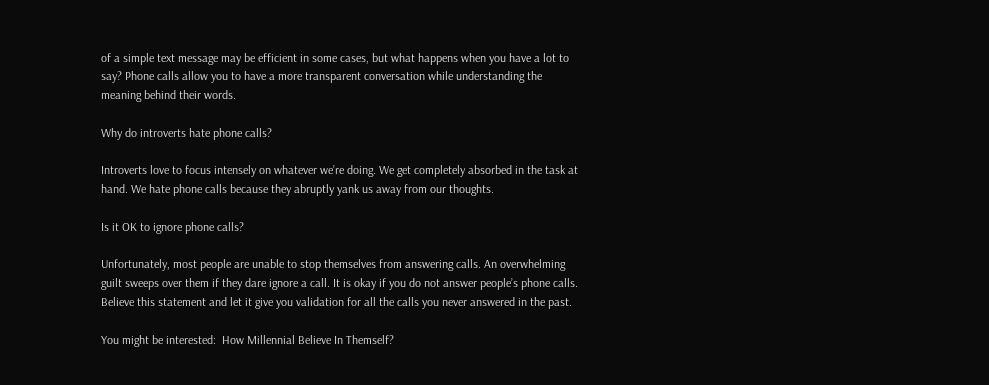of a simple text message may be efficient in some cases, but what happens when you have a lot to say? Phone calls allow you to have a more transparent conversation while understanding the meaning behind their words.

Why do introverts hate phone calls?

Introverts love to focus intensely on whatever we’re doing. We get completely absorbed in the task at hand. We hate phone calls because they abruptly yank us away from our thoughts.

Is it OK to ignore phone calls?

Unfortunately, most people are unable to stop themselves from answering calls. An overwhelming guilt sweeps over them if they dare ignore a call. It is okay if you do not answer people’s phone calls. Believe this statement and let it give you validation for all the calls you never answered in the past.

You might be interested:  How Millennial Believe In Themself?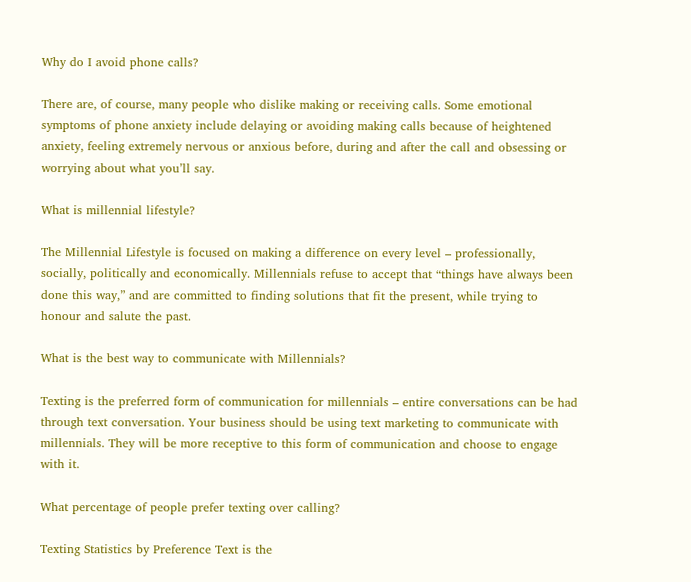Why do I avoid phone calls?

There are, of course, many people who dislike making or receiving calls. Some emotional symptoms of phone anxiety include delaying or avoiding making calls because of heightened anxiety, feeling extremely nervous or anxious before, during and after the call and obsessing or worrying about what you’ll say.

What is millennial lifestyle?

The Millennial Lifestyle is focused on making a difference on every level – professionally, socially, politically and economically. Millennials refuse to accept that “things have always been done this way,” and are committed to finding solutions that fit the present, while trying to honour and salute the past.

What is the best way to communicate with Millennials?

Texting is the preferred form of communication for millennials – entire conversations can be had through text conversation. Your business should be using text marketing to communicate with millennials. They will be more receptive to this form of communication and choose to engage with it.

What percentage of people prefer texting over calling?

Texting Statistics by Preference Text is the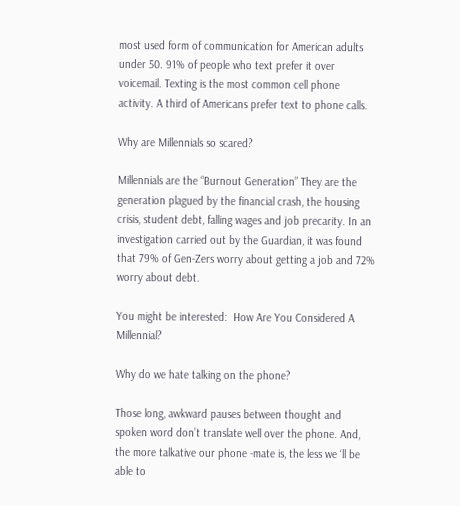most used form of communication for American adults under 50. 91% of people who text prefer it over voicemail. Texting is the most common cell phone activity. A third of Americans prefer text to phone calls.

Why are Millennials so scared?

Millennials are the “Burnout Generation” They are the generation plagued by the financial crash, the housing crisis, student debt, falling wages and job precarity. In an investigation carried out by the Guardian, it was found that 79% of Gen-Zers worry about getting a job and 72% worry about debt.

You might be interested:  How Are You Considered A Millennial?

Why do we hate talking on the phone?

Those long, awkward pauses between thought and spoken word don’t translate well over the phone. And, the more talkative our phone -mate is, the less we ‘ll be able to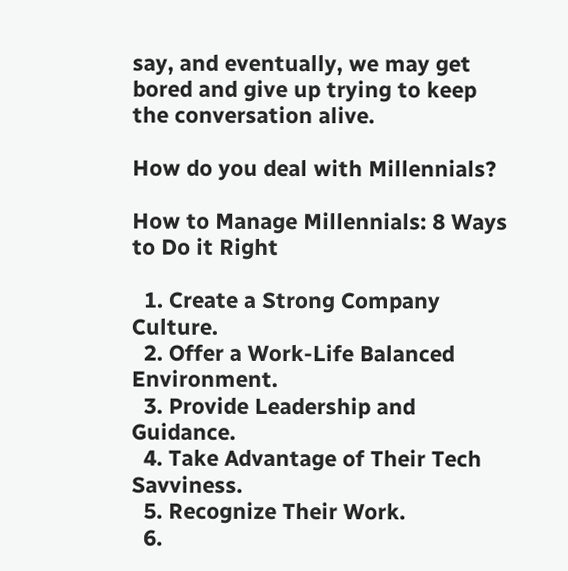say, and eventually, we may get bored and give up trying to keep the conversation alive.

How do you deal with Millennials?

How to Manage Millennials: 8 Ways to Do it Right

  1. Create a Strong Company Culture.
  2. Offer a Work-Life Balanced Environment.
  3. Provide Leadership and Guidance.
  4. Take Advantage of Their Tech Savviness.
  5. Recognize Their Work.
  6.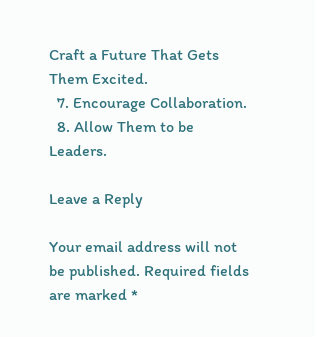Craft a Future That Gets Them Excited.
  7. Encourage Collaboration.
  8. Allow Them to be Leaders.

Leave a Reply

Your email address will not be published. Required fields are marked *